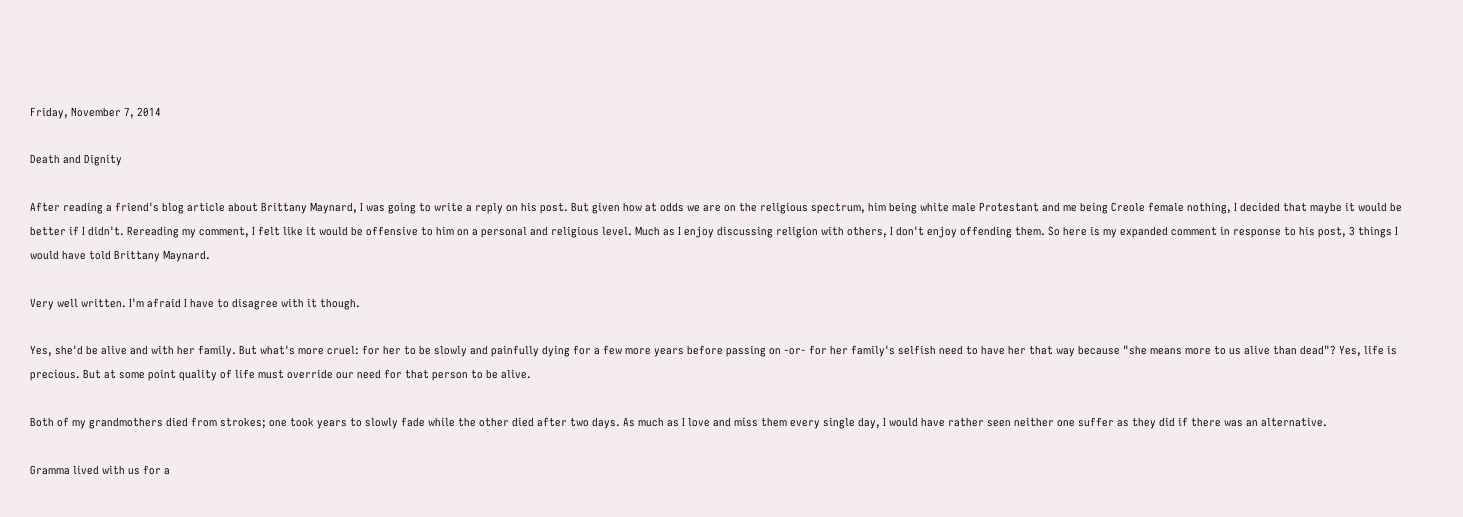Friday, November 7, 2014

Death and Dignity

After reading a friend's blog article about Brittany Maynard, I was going to write a reply on his post. But given how at odds we are on the religious spectrum, him being white male Protestant and me being Creole female nothing, I decided that maybe it would be better if I didn't. Rereading my comment, I felt like it would be offensive to him on a personal and religious level. Much as I enjoy discussing religion with others, I don't enjoy offending them. So here is my expanded comment in response to his post, 3 things I would have told Brittany Maynard.

Very well written. I'm afraid I have to disagree with it though.

Yes, she'd be alive and with her family. But what's more cruel: for her to be slowly and painfully dying for a few more years before passing on -or- for her family's selfish need to have her that way because "she means more to us alive than dead"? Yes, life is precious. But at some point quality of life must override our need for that person to be alive.

Both of my grandmothers died from strokes; one took years to slowly fade while the other died after two days. As much as I love and miss them every single day, I would have rather seen neither one suffer as they did if there was an alternative.

Gramma lived with us for a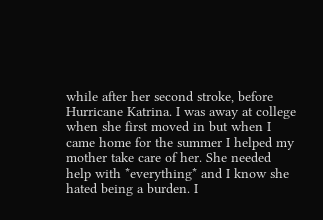while after her second stroke, before Hurricane Katrina. I was away at college when she first moved in but when I came home for the summer I helped my mother take care of her. She needed help with *everything* and I know she hated being a burden. I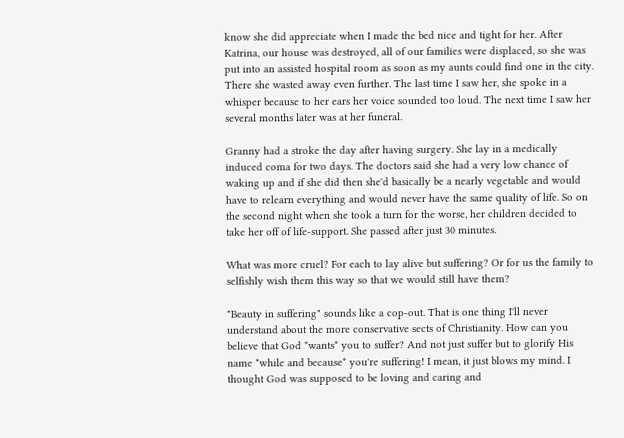know she did appreciate when I made the bed nice and tight for her. After Katrina, our house was destroyed, all of our families were displaced, so she was put into an assisted hospital room as soon as my aunts could find one in the city. There she wasted away even further. The last time I saw her, she spoke in a whisper because to her ears her voice sounded too loud. The next time I saw her several months later was at her funeral.

Granny had a stroke the day after having surgery. She lay in a medically induced coma for two days. The doctors said she had a very low chance of waking up and if she did then she'd basically be a nearly vegetable and would have to relearn everything and would never have the same quality of life. So on the second night when she took a turn for the worse, her children decided to take her off of life-support. She passed after just 30 minutes.

What was more cruel? For each to lay alive but suffering? Or for us the family to selfishly wish them this way so that we would still have them?

"Beauty in suffering" sounds like a cop-out. That is one thing I'll never understand about the more conservative sects of Christianity. How can you believe that God *wants* you to suffer? And not just suffer but to glorify His name *while and because* you're suffering! I mean, it just blows my mind. I thought God was supposed to be loving and caring and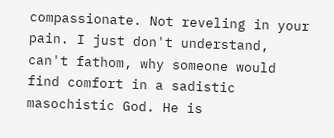compassionate. Not reveling in your pain. I just don't understand, can't fathom, why someone would find comfort in a sadistic masochistic God. He is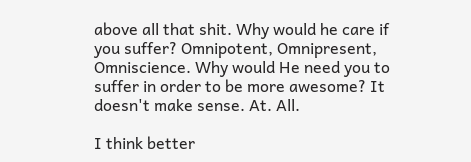above all that shit. Why would he care if you suffer? Omnipotent, Omnipresent, Omniscience. Why would He need you to suffer in order to be more awesome? It doesn't make sense. At. All.

I think better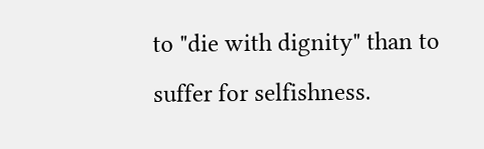to "die with dignity" than to suffer for selfishness.